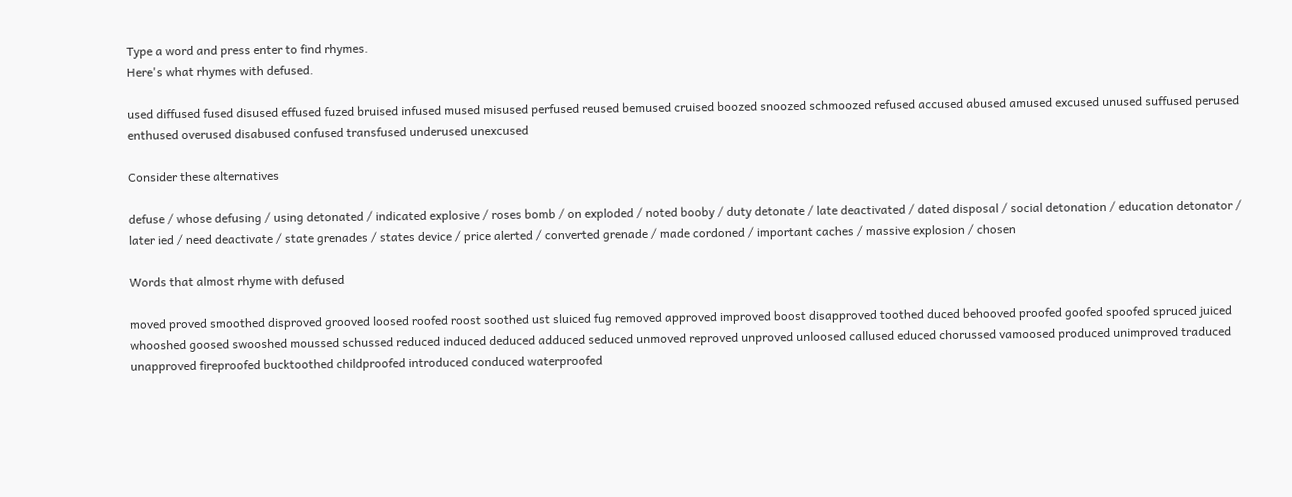Type a word and press enter to find rhymes.
Here's what rhymes with defused.

used diffused fused disused effused fuzed bruised infused mused misused perfused reused bemused cruised boozed snoozed schmoozed refused accused abused amused excused unused suffused perused enthused overused disabused confused transfused underused unexcused

Consider these alternatives

defuse / whose defusing / using detonated / indicated explosive / roses bomb / on exploded / noted booby / duty detonate / late deactivated / dated disposal / social detonation / education detonator / later ied / need deactivate / state grenades / states device / price alerted / converted grenade / made cordoned / important caches / massive explosion / chosen

Words that almost rhyme with defused

moved proved smoothed disproved grooved loosed roofed roost soothed ust sluiced fug removed approved improved boost disapproved toothed duced behooved proofed goofed spoofed spruced juiced whooshed goosed swooshed moussed schussed reduced induced deduced adduced seduced unmoved reproved unproved unloosed callused educed chorussed vamoosed produced unimproved traduced unapproved fireproofed bucktoothed childproofed introduced conduced waterproofed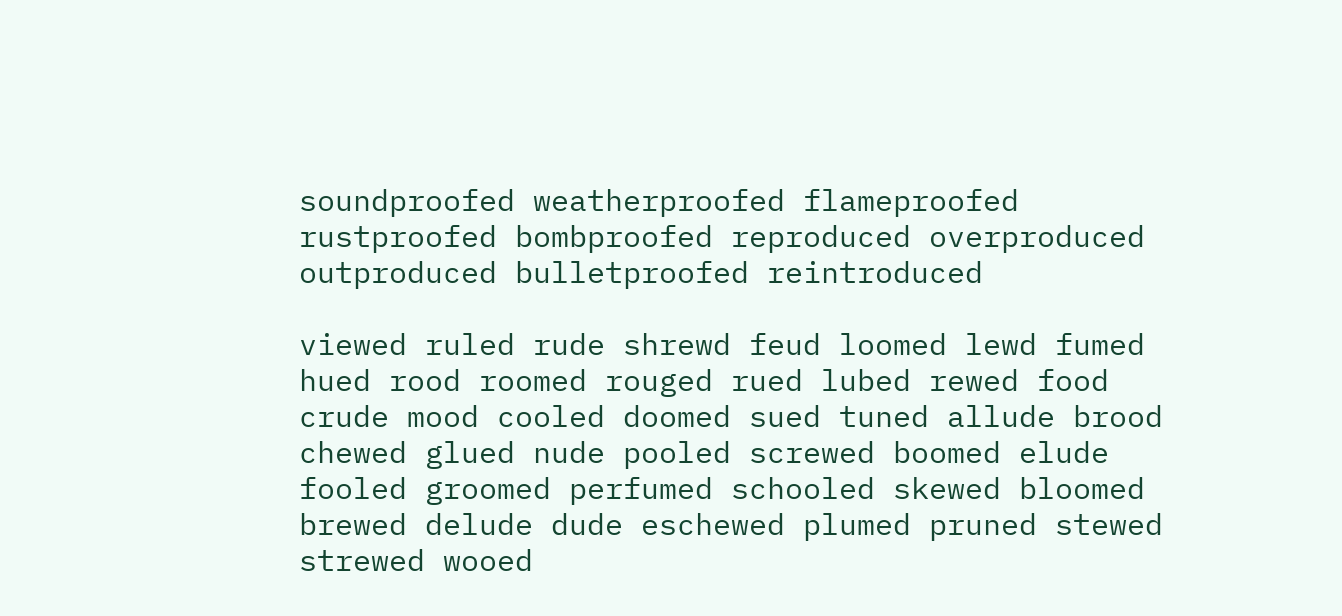soundproofed weatherproofed flameproofed rustproofed bombproofed reproduced overproduced outproduced bulletproofed reintroduced

viewed ruled rude shrewd feud loomed lewd fumed hued rood roomed rouged rued lubed rewed food crude mood cooled doomed sued tuned allude brood chewed glued nude pooled screwed boomed elude fooled groomed perfumed schooled skewed bloomed brewed delude dude eschewed plumed pruned stewed strewed wooed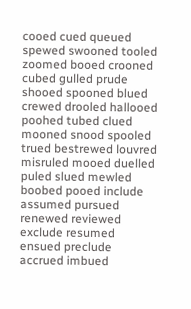cooed cued queued spewed swooned tooled zoomed booed crooned cubed gulled prude shooed spooned blued crewed drooled hallooed poohed tubed clued mooned snood spooled trued bestrewed louvred misruled mooed duelled puled slued mewled boobed pooed include assumed pursued renewed reviewed exclude resumed ensued preclude accrued imbued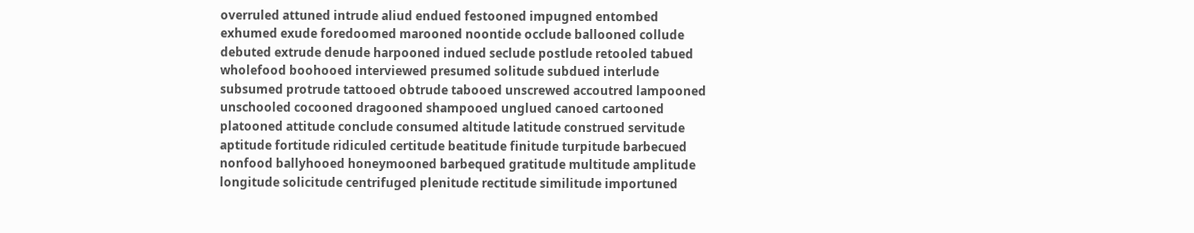overruled attuned intrude aliud endued festooned impugned entombed exhumed exude foredoomed marooned noontide occlude ballooned collude debuted extrude denude harpooned indued seclude postlude retooled tabued wholefood boohooed interviewed presumed solitude subdued interlude subsumed protrude tattooed obtrude tabooed unscrewed accoutred lampooned unschooled cocooned dragooned shampooed unglued canoed cartooned platooned attitude conclude consumed altitude latitude construed servitude aptitude fortitude ridiculed certitude beatitude finitude turpitude barbecued nonfood ballyhooed honeymooned barbequed gratitude multitude amplitude longitude solicitude centrifuged plenitude rectitude similitude importuned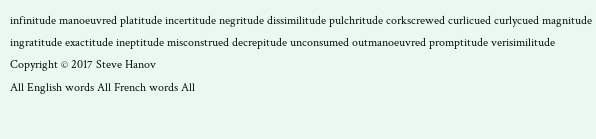infinitude manoeuvred platitude incertitude negritude dissimilitude pulchritude corkscrewed curlicued curlycued magnitude ingratitude exactitude ineptitude misconstrued decrepitude unconsumed outmanoeuvred promptitude verisimilitude
Copyright © 2017 Steve Hanov
All English words All French words All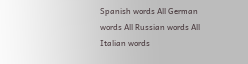Spanish words All German words All Russian words All Italian words